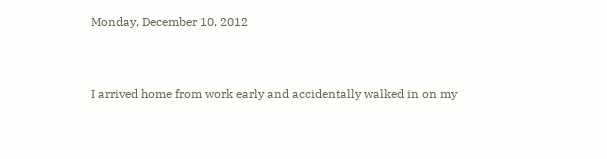Monday, December 10, 2012


I arrived home from work early and accidentally walked in on my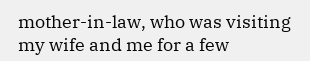mother-in-law, who was visiting my wife and me for a few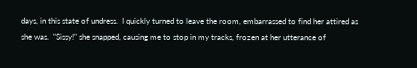days, in this state of undress.  I quickly turned to leave the room, embarrassed to find her attired as she was.  "Sissy!" she snapped, causing me to stop in my tracks, frozen at her utterance of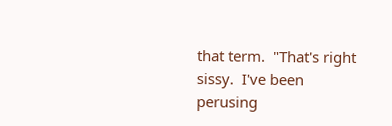that term.  "That's right sissy.  I've been perusing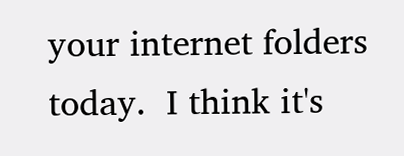your internet folders today.  I think it's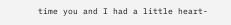time you and I had a little heart-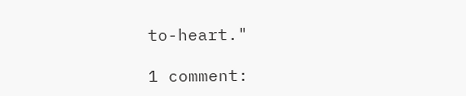to-heart."

1 comment: